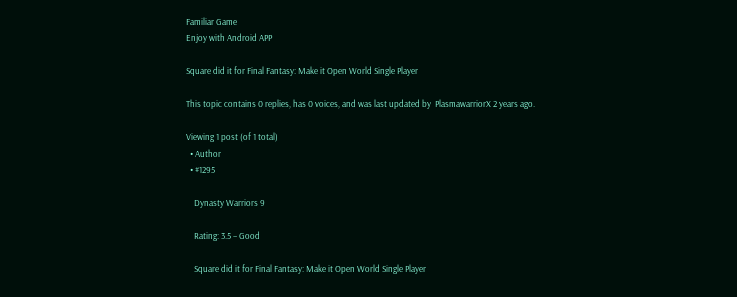Familiar Game
Enjoy with Android APP

Square did it for Final Fantasy: Make it Open World Single Player

This topic contains 0 replies, has 0 voices, and was last updated by  PlasmawarriorX 2 years ago.

Viewing 1 post (of 1 total)
  • Author
  • #1295

    Dynasty Warriors 9

    Rating: 3.5 – Good

    Square did it for Final Fantasy: Make it Open World Single Player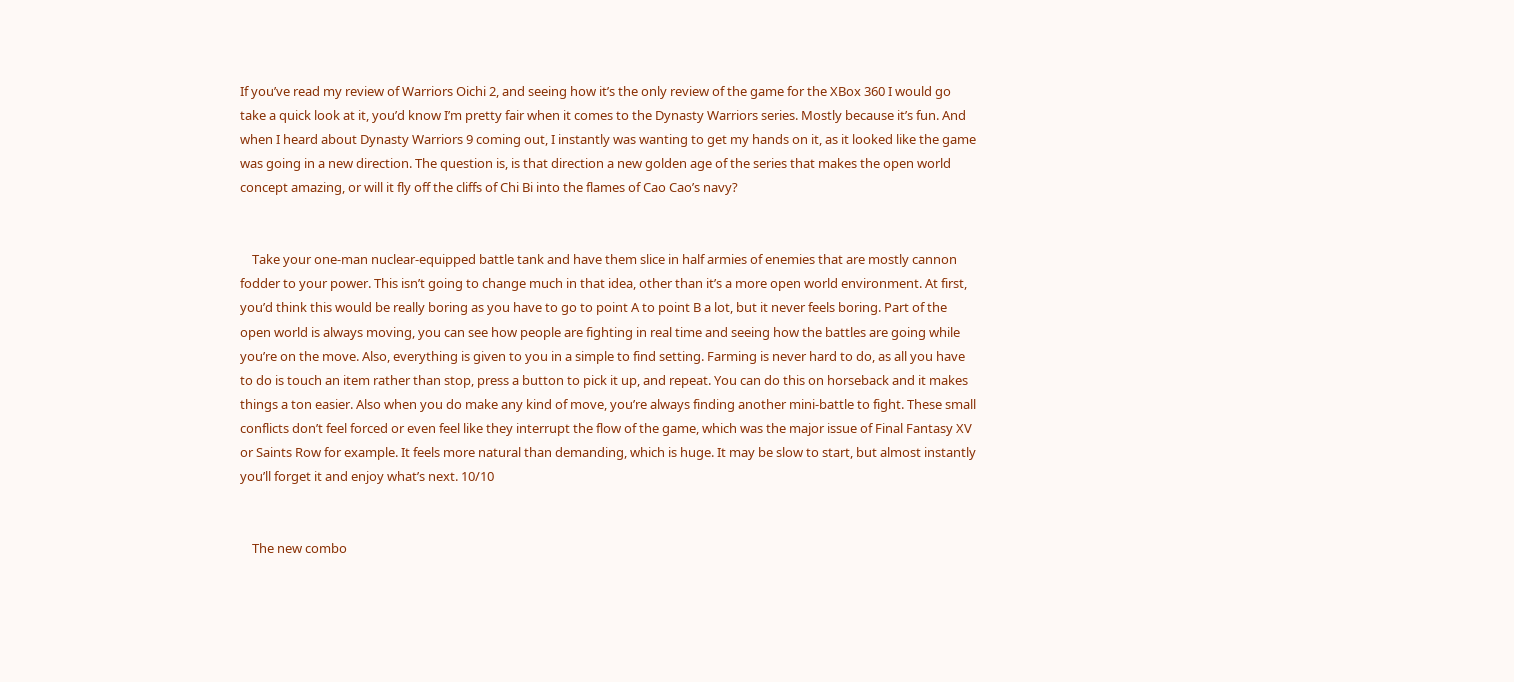If you’ve read my review of Warriors Oichi 2, and seeing how it’s the only review of the game for the XBox 360 I would go take a quick look at it, you’d know I’m pretty fair when it comes to the Dynasty Warriors series. Mostly because it’s fun. And when I heard about Dynasty Warriors 9 coming out, I instantly was wanting to get my hands on it, as it looked like the game was going in a new direction. The question is, is that direction a new golden age of the series that makes the open world concept amazing, or will it fly off the cliffs of Chi Bi into the flames of Cao Cao’s navy?


    Take your one-man nuclear-equipped battle tank and have them slice in half armies of enemies that are mostly cannon fodder to your power. This isn’t going to change much in that idea, other than it’s a more open world environment. At first, you’d think this would be really boring as you have to go to point A to point B a lot, but it never feels boring. Part of the open world is always moving, you can see how people are fighting in real time and seeing how the battles are going while you’re on the move. Also, everything is given to you in a simple to find setting. Farming is never hard to do, as all you have to do is touch an item rather than stop, press a button to pick it up, and repeat. You can do this on horseback and it makes things a ton easier. Also when you do make any kind of move, you’re always finding another mini-battle to fight. These small conflicts don’t feel forced or even feel like they interrupt the flow of the game, which was the major issue of Final Fantasy XV or Saints Row for example. It feels more natural than demanding, which is huge. It may be slow to start, but almost instantly you’ll forget it and enjoy what’s next. 10/10


    The new combo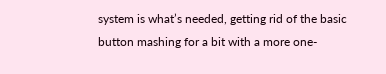system is what’s needed, getting rid of the basic button mashing for a bit with a more one-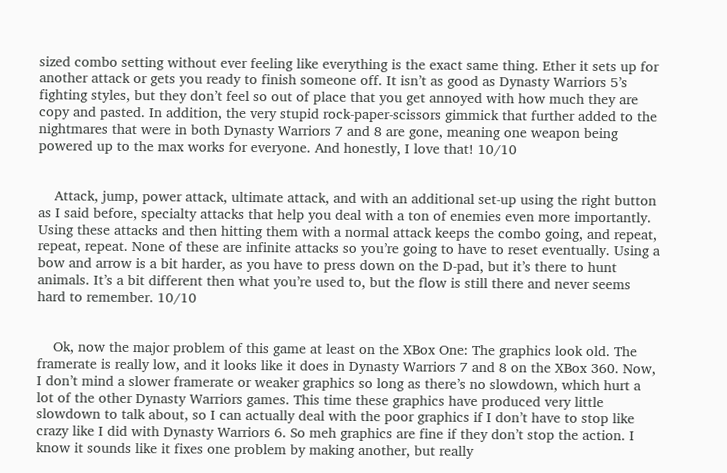sized combo setting without ever feeling like everything is the exact same thing. Ether it sets up for another attack or gets you ready to finish someone off. It isn’t as good as Dynasty Warriors 5’s fighting styles, but they don’t feel so out of place that you get annoyed with how much they are copy and pasted. In addition, the very stupid rock-paper-scissors gimmick that further added to the nightmares that were in both Dynasty Warriors 7 and 8 are gone, meaning one weapon being powered up to the max works for everyone. And honestly, I love that! 10/10


    Attack, jump, power attack, ultimate attack, and with an additional set-up using the right button as I said before, specialty attacks that help you deal with a ton of enemies even more importantly. Using these attacks and then hitting them with a normal attack keeps the combo going, and repeat, repeat, repeat. None of these are infinite attacks so you’re going to have to reset eventually. Using a bow and arrow is a bit harder, as you have to press down on the D-pad, but it’s there to hunt animals. It’s a bit different then what you’re used to, but the flow is still there and never seems hard to remember. 10/10


    Ok, now the major problem of this game at least on the XBox One: The graphics look old. The framerate is really low, and it looks like it does in Dynasty Warriors 7 and 8 on the XBox 360. Now, I don’t mind a slower framerate or weaker graphics so long as there’s no slowdown, which hurt a lot of the other Dynasty Warriors games. This time these graphics have produced very little slowdown to talk about, so I can actually deal with the poor graphics if I don’t have to stop like crazy like I did with Dynasty Warriors 6. So meh graphics are fine if they don’t stop the action. I know it sounds like it fixes one problem by making another, but really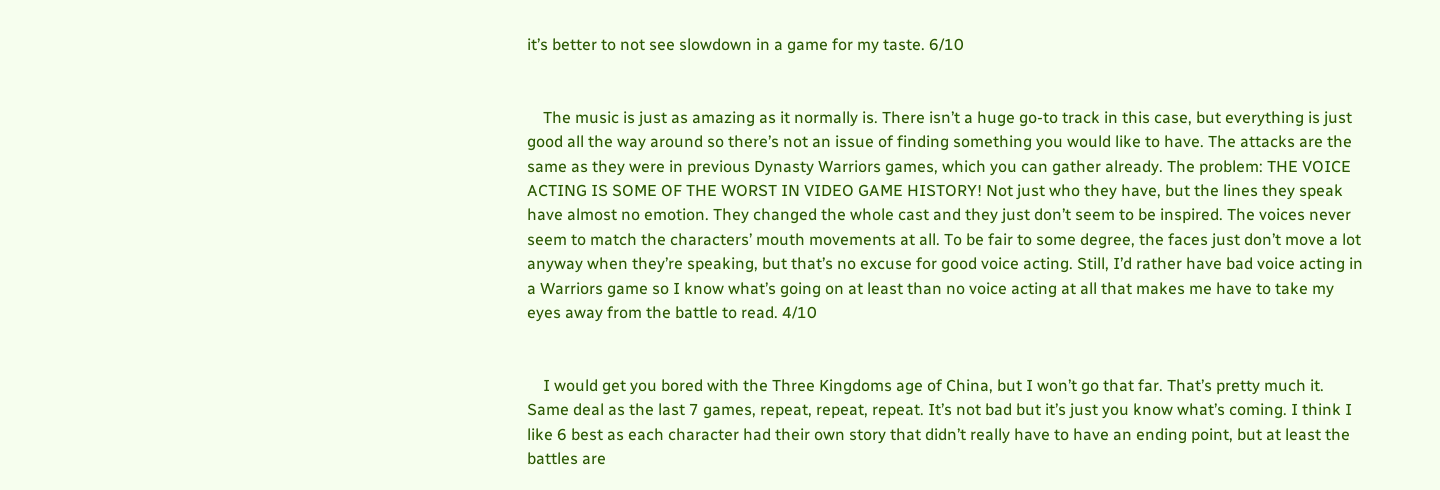it’s better to not see slowdown in a game for my taste. 6/10


    The music is just as amazing as it normally is. There isn’t a huge go-to track in this case, but everything is just good all the way around so there’s not an issue of finding something you would like to have. The attacks are the same as they were in previous Dynasty Warriors games, which you can gather already. The problem: THE VOICE ACTING IS SOME OF THE WORST IN VIDEO GAME HISTORY! Not just who they have, but the lines they speak have almost no emotion. They changed the whole cast and they just don’t seem to be inspired. The voices never seem to match the characters’ mouth movements at all. To be fair to some degree, the faces just don’t move a lot anyway when they’re speaking, but that’s no excuse for good voice acting. Still, I’d rather have bad voice acting in a Warriors game so I know what’s going on at least than no voice acting at all that makes me have to take my eyes away from the battle to read. 4/10


    I would get you bored with the Three Kingdoms age of China, but I won’t go that far. That’s pretty much it. Same deal as the last 7 games, repeat, repeat, repeat. It’s not bad but it’s just you know what’s coming. I think I like 6 best as each character had their own story that didn’t really have to have an ending point, but at least the battles are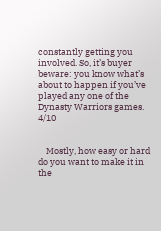constantly getting you involved. So, it’s buyer beware: you know what’s about to happen if you’ve played any one of the Dynasty Warriors games. 4/10


    Mostly, how easy or hard do you want to make it in the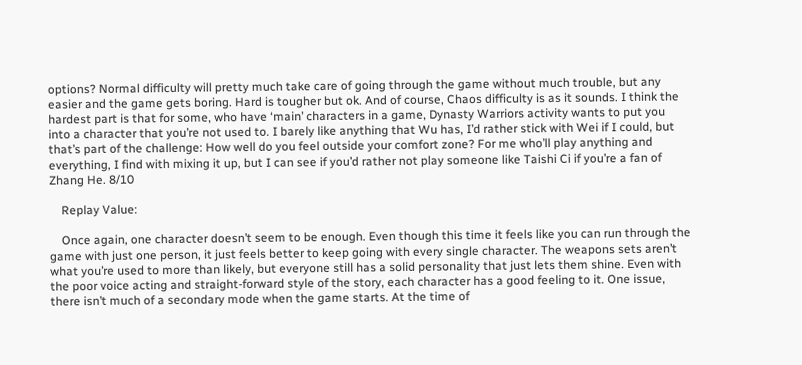options? Normal difficulty will pretty much take care of going through the game without much trouble, but any easier and the game gets boring. Hard is tougher but ok. And of course, Chaos difficulty is as it sounds. I think the hardest part is that for some, who have ‘main’ characters in a game, Dynasty Warriors activity wants to put you into a character that you’re not used to. I barely like anything that Wu has, I’d rather stick with Wei if I could, but that’s part of the challenge: How well do you feel outside your comfort zone? For me who’ll play anything and everything, I find with mixing it up, but I can see if you’d rather not play someone like Taishi Ci if you’re a fan of Zhang He. 8/10

    Replay Value:

    Once again, one character doesn’t seem to be enough. Even though this time it feels like you can run through the game with just one person, it just feels better to keep going with every single character. The weapons sets aren’t what you’re used to more than likely, but everyone still has a solid personality that just lets them shine. Even with the poor voice acting and straight-forward style of the story, each character has a good feeling to it. One issue, there isn’t much of a secondary mode when the game starts. At the time of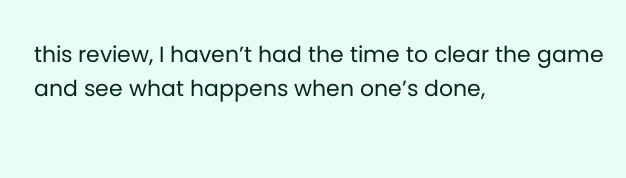this review, I haven’t had the time to clear the game and see what happens when one’s done,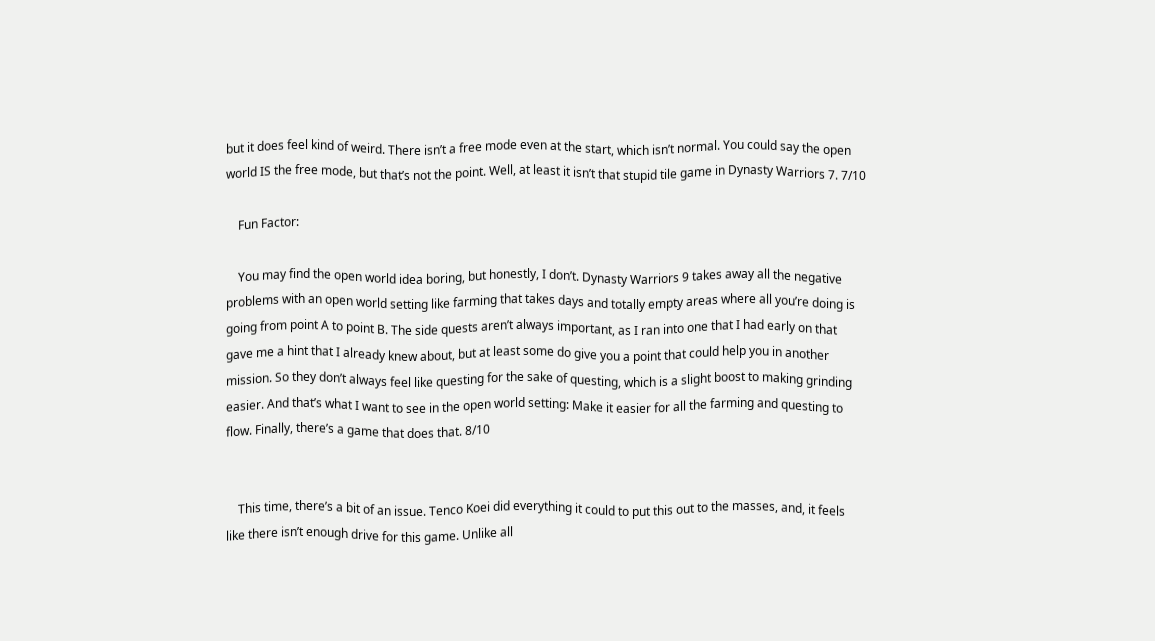but it does feel kind of weird. There isn’t a free mode even at the start, which isn’t normal. You could say the open world IS the free mode, but that’s not the point. Well, at least it isn’t that stupid tile game in Dynasty Warriors 7. 7/10

    Fun Factor:

    You may find the open world idea boring, but honestly, I don’t. Dynasty Warriors 9 takes away all the negative problems with an open world setting like farming that takes days and totally empty areas where all you’re doing is going from point A to point B. The side quests aren’t always important, as I ran into one that I had early on that gave me a hint that I already knew about, but at least some do give you a point that could help you in another mission. So they don’t always feel like questing for the sake of questing, which is a slight boost to making grinding easier. And that’s what I want to see in the open world setting: Make it easier for all the farming and questing to flow. Finally, there’s a game that does that. 8/10


    This time, there’s a bit of an issue. Tenco Koei did everything it could to put this out to the masses, and, it feels like there isn’t enough drive for this game. Unlike all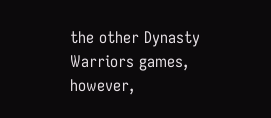the other Dynasty Warriors games, however,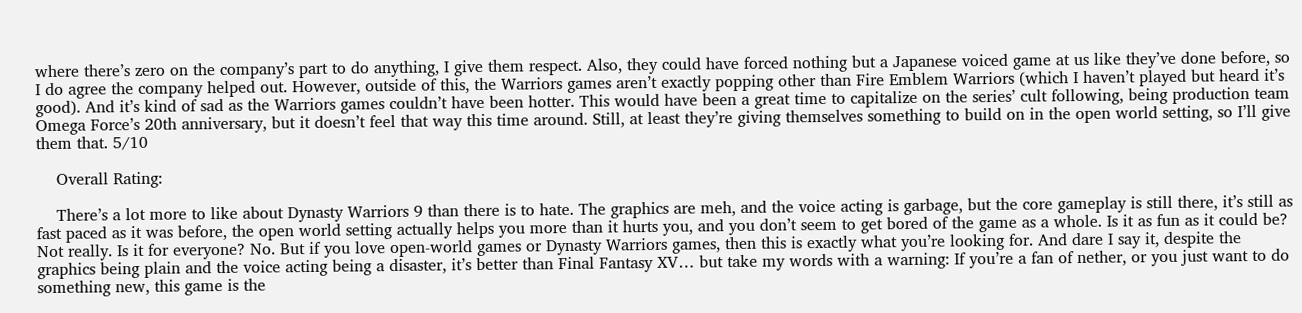where there’s zero on the company’s part to do anything, I give them respect. Also, they could have forced nothing but a Japanese voiced game at us like they’ve done before, so I do agree the company helped out. However, outside of this, the Warriors games aren’t exactly popping other than Fire Emblem Warriors (which I haven’t played but heard it’s good). And it’s kind of sad as the Warriors games couldn’t have been hotter. This would have been a great time to capitalize on the series’ cult following, being production team Omega Force’s 20th anniversary, but it doesn’t feel that way this time around. Still, at least they’re giving themselves something to build on in the open world setting, so I’ll give them that. 5/10

    Overall Rating:

    There’s a lot more to like about Dynasty Warriors 9 than there is to hate. The graphics are meh, and the voice acting is garbage, but the core gameplay is still there, it’s still as fast paced as it was before, the open world setting actually helps you more than it hurts you, and you don’t seem to get bored of the game as a whole. Is it as fun as it could be? Not really. Is it for everyone? No. But if you love open-world games or Dynasty Warriors games, then this is exactly what you’re looking for. And dare I say it, despite the graphics being plain and the voice acting being a disaster, it’s better than Final Fantasy XV… but take my words with a warning: If you’re a fan of nether, or you just want to do something new, this game is the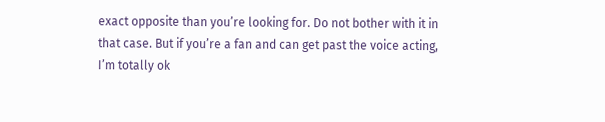exact opposite than you’re looking for. Do not bother with it in that case. But if you’re a fan and can get past the voice acting, I’m totally ok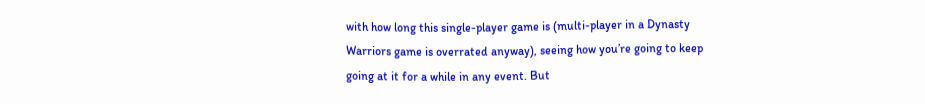with how long this single-player game is (multi-player in a Dynasty Warriors game is overrated anyway), seeing how you’re going to keep going at it for a while in any event. But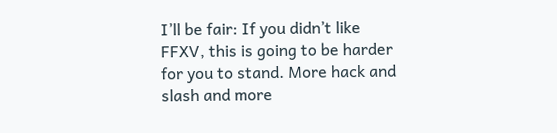I’ll be fair: If you didn’t like FFXV, this is going to be harder for you to stand. More hack and slash and more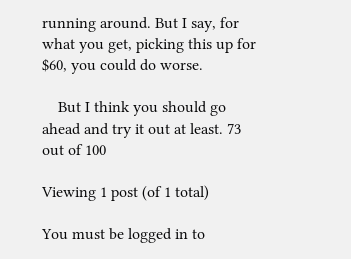running around. But I say, for what you get, picking this up for $60, you could do worse.

    But I think you should go ahead and try it out at least. 73 out of 100

Viewing 1 post (of 1 total)

You must be logged in to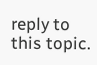reply to this topic.